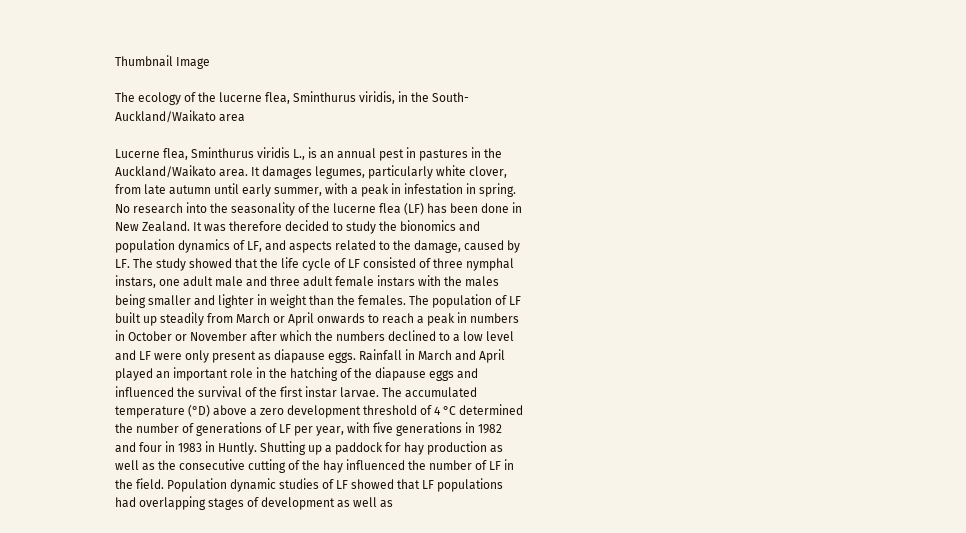Thumbnail Image

The ecology of the lucerne flea, Sminthurus viridis, in the South-Auckland/Waikato area

Lucerne flea, Sminthurus viridis L., is an annual pest in pastures in the Auckland/Waikato area. It damages legumes, particularly white clover, from late autumn until early summer, with a peak in infestation in spring. No research into the seasonality of the lucerne flea (LF) has been done in New Zealand. It was therefore decided to study the bionomics and population dynamics of LF, and aspects related to the damage, caused by LF. The study showed that the life cycle of LF consisted of three nymphal instars, one adult male and three adult female instars with the males being smaller and lighter in weight than the females. The population of LF built up steadily from March or April onwards to reach a peak in numbers in October or November after which the numbers declined to a low level and LF were only present as diapause eggs. Rainfall in March and April played an important role in the hatching of the diapause eggs and influenced the survival of the first instar larvae. The accumulated temperature (°D) above a zero development threshold of 4 °C determined the number of generations of LF per year, with five generations in 1982 and four in 1983 in Huntly. Shutting up a paddock for hay production as well as the consecutive cutting of the hay influenced the number of LF in the field. Population dynamic studies of LF showed that LF populations had overlapping stages of development as well as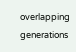overlapping generations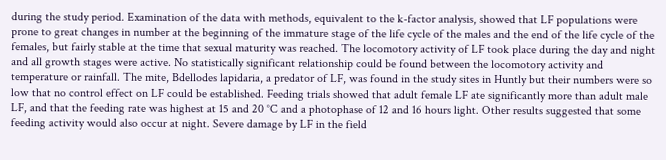during the study period. Examination of the data with methods, equivalent to the k-factor analysis, showed that LF populations were prone to great changes in number at the beginning of the immature stage of the life cycle of the males and the end of the life cycle of the females, but fairly stable at the time that sexual maturity was reached. The locomotory activity of LF took place during the day and night and all growth stages were active. No statistically significant relationship could be found between the locomotory activity and temperature or rainfall. The mite, Bdellodes lapidaria, a predator of LF, was found in the study sites in Huntly but their numbers were so low that no control effect on LF could be established. Feeding trials showed that adult female LF ate significantly more than adult male LF, and that the feeding rate was highest at 15 and 20 °C and a photophase of 12 and 16 hours light. Other results suggested that some feeding activity would also occur at night. Severe damage by LF in the field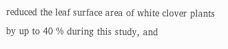reduced the leaf surface area of white clover plants by up to 40 % during this study, and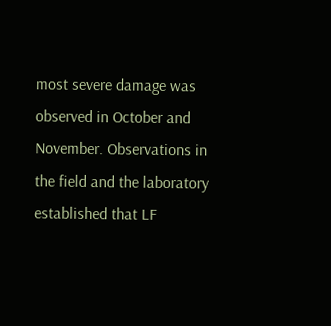most severe damage was observed in October and November. Observations in the field and the laboratory established that LF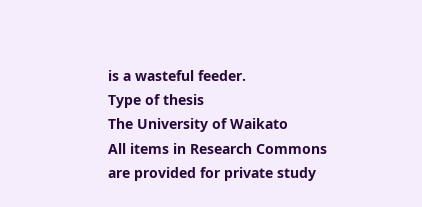is a wasteful feeder.
Type of thesis
The University of Waikato
All items in Research Commons are provided for private study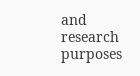and research purposes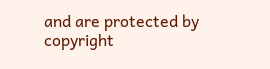and are protected by copyright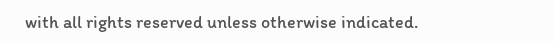with all rights reserved unless otherwise indicated.